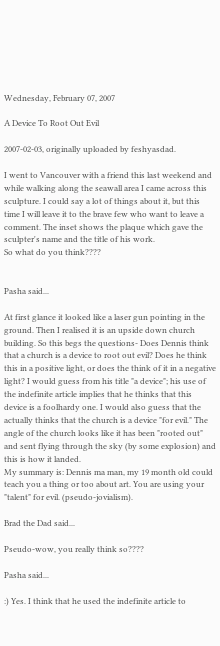Wednesday, February 07, 2007

A Device To Root Out Evil

2007-02-03, originally uploaded by feshyasdad.

I went to Vancouver with a friend this last weekend and while walking along the seawall area I came across this sculpture. I could say a lot of things about it, but this time I will leave it to the brave few who want to leave a comment. The inset shows the plaque which gave the sculpter's name and the title of his work.
So what do you think????


Pasha said...

At first glance it looked like a laser gun pointing in the ground. Then I realised it is an upside down church building. So this begs the questions- Does Dennis think that a church is a device to root out evil? Does he think this in a positive light, or does the think of it in a negative light? I would guess from his title "a device"; his use of the indefinite article implies that he thinks that this device is a foolhardy one. I would also guess that the actually thinks that the church is a device "for evil." The angle of the church looks like it has been "rooted out" and sent flying through the sky (by some explosion) and this is how it landed.
My summary is: Dennis ma man, my 19 month old could teach you a thing or too about art. You are using your "talent" for evil. (pseudo-jovialism).

Brad the Dad said...

Pseudo-wow, you really think so????

Pasha said...

:) Yes. I think that he used the indefinite article to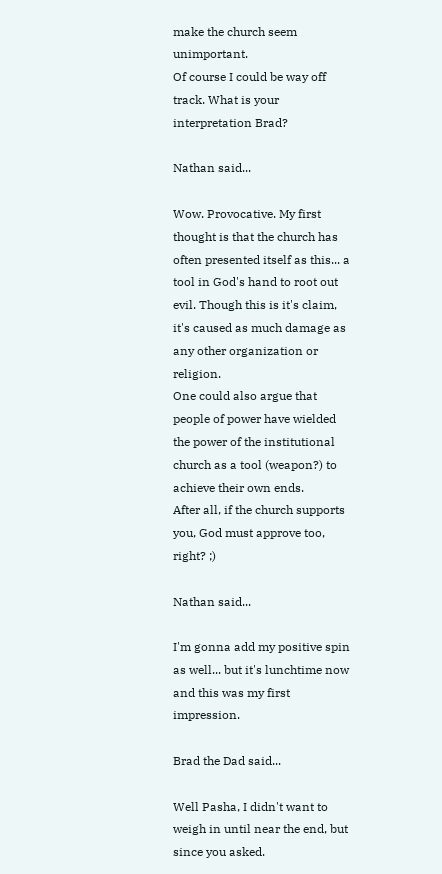make the church seem unimportant.
Of course I could be way off track. What is your interpretation Brad?

Nathan said...

Wow. Provocative. My first thought is that the church has often presented itself as this... a tool in God's hand to root out evil. Though this is it's claim, it's caused as much damage as any other organization or religion.
One could also argue that people of power have wielded the power of the institutional church as a tool (weapon?) to achieve their own ends.
After all, if the church supports you, God must approve too, right? ;)

Nathan said...

I'm gonna add my positive spin as well... but it's lunchtime now and this was my first impression.

Brad the Dad said...

Well Pasha, I didn't want to weigh in until near the end, but since you asked.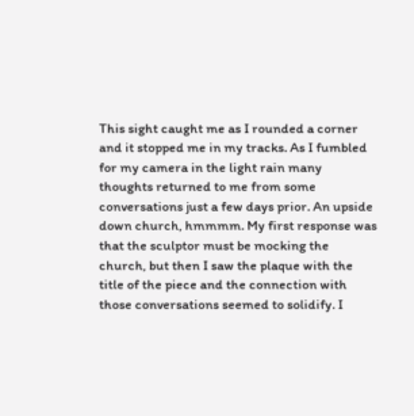This sight caught me as I rounded a corner and it stopped me in my tracks. As I fumbled for my camera in the light rain many thoughts returned to me from some conversations just a few days prior. An upside down church, hmmmm. My first response was that the sculptor must be mocking the church, but then I saw the plaque with the title of the piece and the connection with those conversations seemed to solidify. I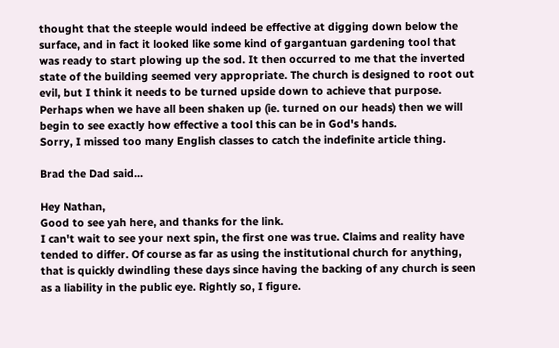thought that the steeple would indeed be effective at digging down below the surface, and in fact it looked like some kind of gargantuan gardening tool that was ready to start plowing up the sod. It then occurred to me that the inverted state of the building seemed very appropriate. The church is designed to root out evil, but I think it needs to be turned upside down to achieve that purpose. Perhaps when we have all been shaken up (ie. turned on our heads) then we will begin to see exactly how effective a tool this can be in God's hands.
Sorry, I missed too many English classes to catch the indefinite article thing.

Brad the Dad said...

Hey Nathan,
Good to see yah here, and thanks for the link.
I can't wait to see your next spin, the first one was true. Claims and reality have tended to differ. Of course as far as using the institutional church for anything, that is quickly dwindling these days since having the backing of any church is seen as a liability in the public eye. Rightly so, I figure.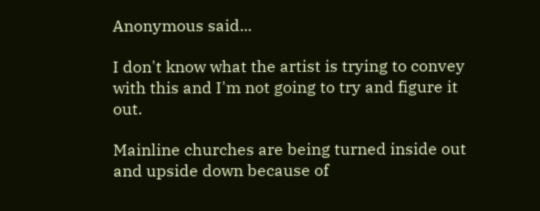Anonymous said...

I don't know what the artist is trying to convey with this and I'm not going to try and figure it out.

Mainline churches are being turned inside out and upside down because of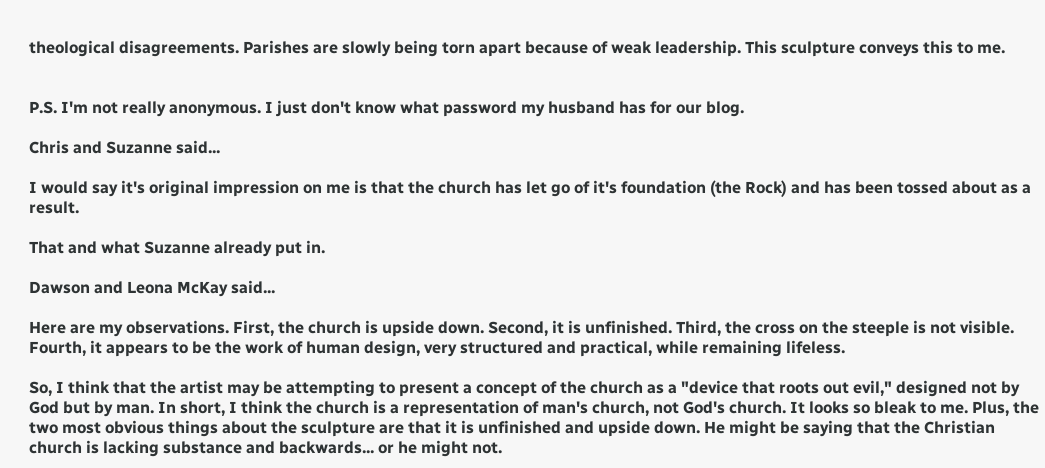theological disagreements. Parishes are slowly being torn apart because of weak leadership. This sculpture conveys this to me.


P.S. I'm not really anonymous. I just don't know what password my husband has for our blog.

Chris and Suzanne said...

I would say it's original impression on me is that the church has let go of it's foundation (the Rock) and has been tossed about as a result.

That and what Suzanne already put in.

Dawson and Leona McKay said...

Here are my observations. First, the church is upside down. Second, it is unfinished. Third, the cross on the steeple is not visible. Fourth, it appears to be the work of human design, very structured and practical, while remaining lifeless.

So, I think that the artist may be attempting to present a concept of the church as a "device that roots out evil," designed not by God but by man. In short, I think the church is a representation of man's church, not God's church. It looks so bleak to me. Plus, the two most obvious things about the sculpture are that it is unfinished and upside down. He might be saying that the Christian church is lacking substance and backwards... or he might not.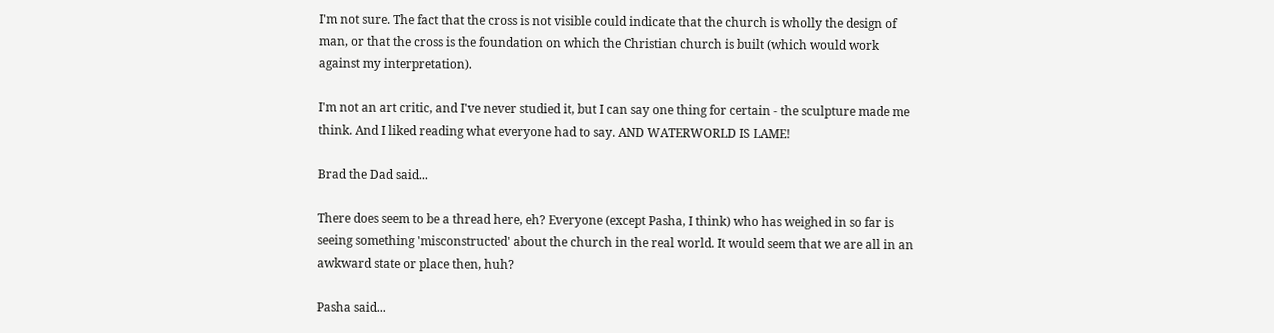I'm not sure. The fact that the cross is not visible could indicate that the church is wholly the design of man, or that the cross is the foundation on which the Christian church is built (which would work against my interpretation).

I'm not an art critic, and I've never studied it, but I can say one thing for certain - the sculpture made me think. And I liked reading what everyone had to say. AND WATERWORLD IS LAME!

Brad the Dad said...

There does seem to be a thread here, eh? Everyone (except Pasha, I think) who has weighed in so far is seeing something 'misconstructed' about the church in the real world. It would seem that we are all in an awkward state or place then, huh?

Pasha said...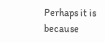Perhaps it is because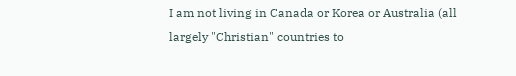I am not living in Canada or Korea or Australia (all largely "Christian" countries to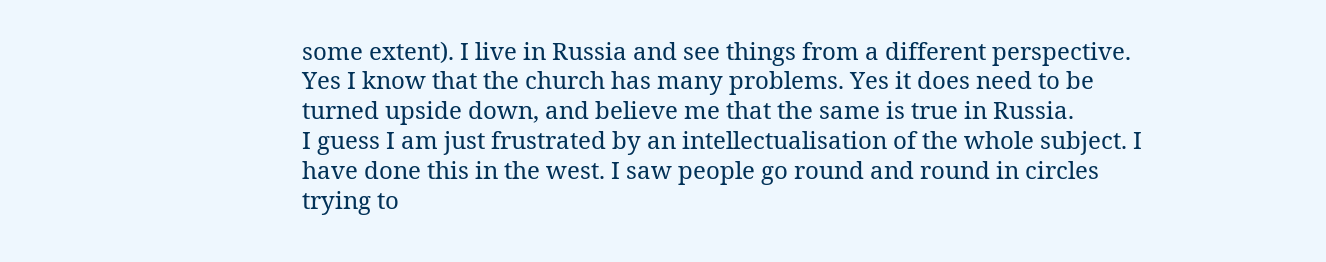some extent). I live in Russia and see things from a different perspective.
Yes I know that the church has many problems. Yes it does need to be turned upside down, and believe me that the same is true in Russia.
I guess I am just frustrated by an intellectualisation of the whole subject. I have done this in the west. I saw people go round and round in circles trying to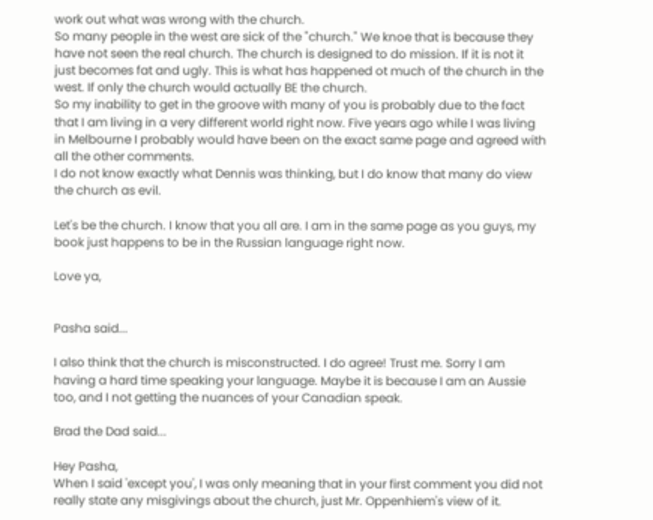work out what was wrong with the church.
So many people in the west are sick of the "church." We knoe that is because they have not seen the real church. The church is designed to do mission. If it is not it just becomes fat and ugly. This is what has happened ot much of the church in the west. If only the church would actually BE the church.
So my inability to get in the groove with many of you is probably due to the fact that I am living in a very different world right now. Five years ago while I was living in Melbourne I probably would have been on the exact same page and agreed with all the other comments.
I do not know exactly what Dennis was thinking, but I do know that many do view the church as evil.

Let's be the church. I know that you all are. I am in the same page as you guys, my book just happens to be in the Russian language right now.

Love ya,


Pasha said...

I also think that the church is misconstructed. I do agree! Trust me. Sorry I am having a hard time speaking your language. Maybe it is because I am an Aussie too, and I not getting the nuances of your Canadian speak.

Brad the Dad said...

Hey Pasha,
When I said 'except you', I was only meaning that in your first comment you did not really state any misgivings about the church, just Mr. Oppenhiem's view of it.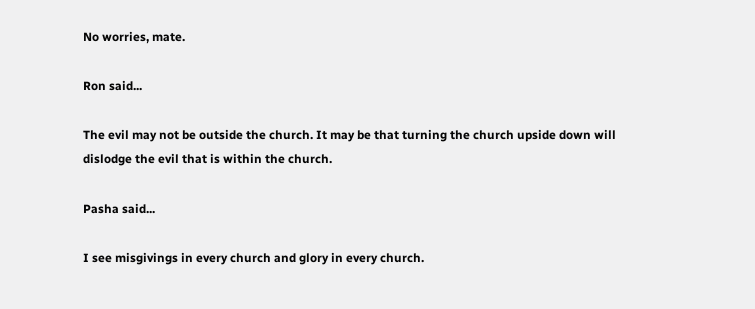No worries, mate.

Ron said...

The evil may not be outside the church. It may be that turning the church upside down will dislodge the evil that is within the church.

Pasha said...

I see misgivings in every church and glory in every church.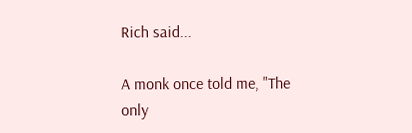Rich said...

A monk once told me, "The only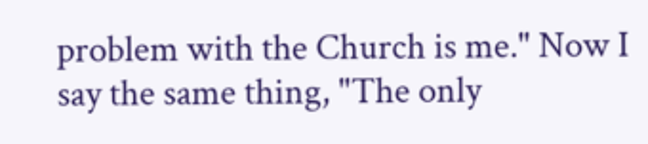problem with the Church is me." Now I say the same thing, "The only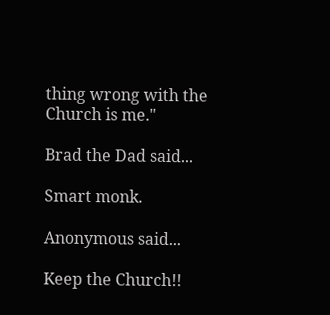thing wrong with the Church is me."

Brad the Dad said...

Smart monk.

Anonymous said...

Keep the Church!!